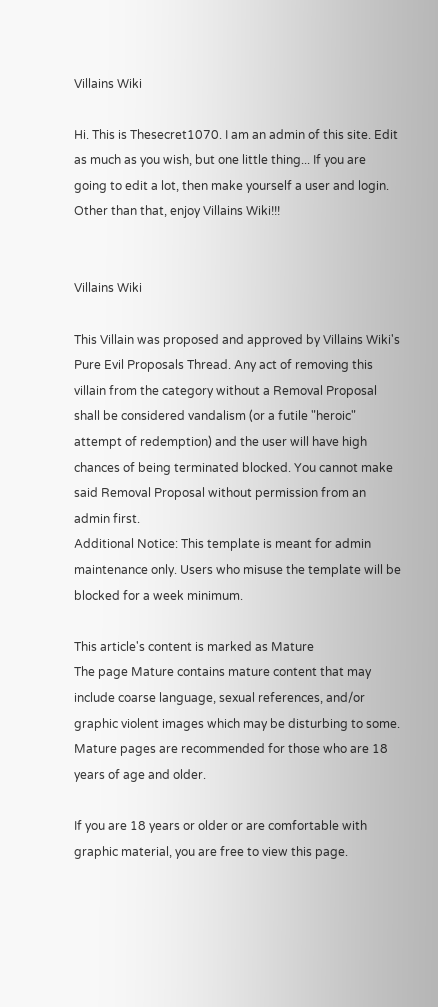Villains Wiki

Hi. This is Thesecret1070. I am an admin of this site. Edit as much as you wish, but one little thing... If you are going to edit a lot, then make yourself a user and login. Other than that, enjoy Villains Wiki!!!


Villains Wiki

This Villain was proposed and approved by Villains Wiki's Pure Evil Proposals Thread. Any act of removing this villain from the category without a Removal Proposal shall be considered vandalism (or a futile "heroic" attempt of redemption) and the user will have high chances of being terminated blocked. You cannot make said Removal Proposal without permission from an admin first.
Additional Notice: This template is meant for admin maintenance only. Users who misuse the template will be blocked for a week minimum.

This article's content is marked as Mature
The page Mature contains mature content that may include coarse language, sexual references, and/or graphic violent images which may be disturbing to some. Mature pages are recommended for those who are 18 years of age and older.

If you are 18 years or older or are comfortable with graphic material, you are free to view this page.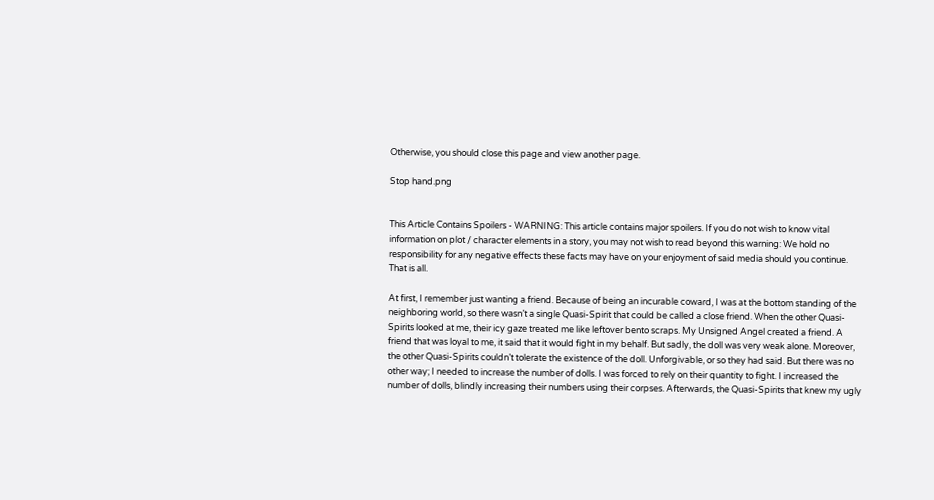Otherwise, you should close this page and view another page.

Stop hand.png


This Article Contains Spoilers - WARNING: This article contains major spoilers. If you do not wish to know vital information on plot / character elements in a story, you may not wish to read beyond this warning: We hold no responsibility for any negative effects these facts may have on your enjoyment of said media should you continue. That is all.

At first, I remember just wanting a friend. Because of being an incurable coward, I was at the bottom standing of the neighboring world, so there wasn’t a single Quasi-Spirit that could be called a close friend. When the other Quasi-Spirits looked at me, their icy gaze treated me like leftover bento scraps. My Unsigned Angel created a friend. A friend that was loyal to me, it said that it would fight in my behalf. But sadly, the doll was very weak alone. Moreover, the other Quasi-Spirits couldn’t tolerate the existence of the doll. Unforgivable, or so they had said. But there was no other way; I needed to increase the number of dolls. I was forced to rely on their quantity to fight. I increased the number of dolls, blindly increasing their numbers using their corpses. Afterwards, the Quasi-Spirits that knew my ugly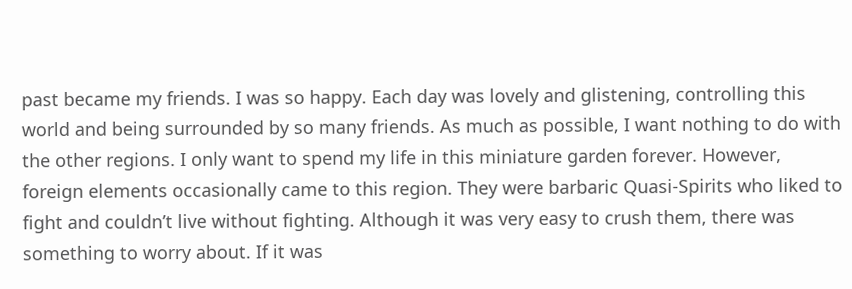past became my friends. I was so happy. Each day was lovely and glistening, controlling this world and being surrounded by so many friends. As much as possible, I want nothing to do with the other regions. I only want to spend my life in this miniature garden forever. However, foreign elements occasionally came to this region. They were barbaric Quasi-Spirits who liked to fight and couldn’t live without fighting. Although it was very easy to crush them, there was something to worry about. If it was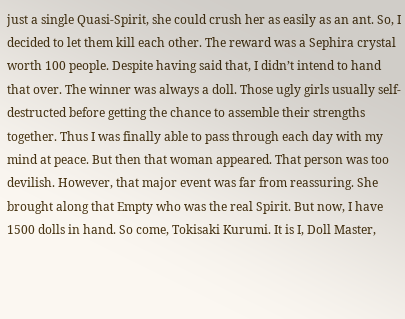just a single Quasi-Spirit, she could crush her as easily as an ant. So, I decided to let them kill each other. The reward was a Sephira crystal worth 100 people. Despite having said that, I didn’t intend to hand that over. The winner was always a doll. Those ugly girls usually self-destructed before getting the chance to assemble their strengths together. Thus I was finally able to pass through each day with my mind at peace. But then that woman appeared. That person was too devilish. However, that major event was far from reassuring. She brought along that Empty who was the real Spirit. But now, I have 1500 dolls in hand. So come, Tokisaki Kurumi. It is I, Doll Master,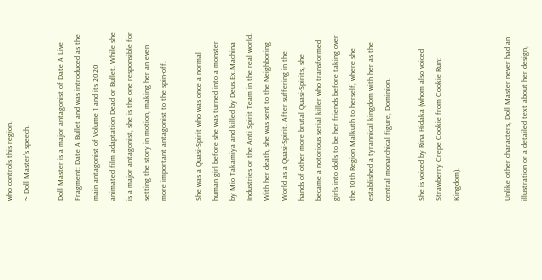who controls this region.
~ Doll Master's speech.

Doll Master is a major antagonist of Date A Live Fragment: Date A Bullet and was introduced as the main antagonist of Volume 1 and its 2020 animated film adaptation Dead or Bullet. While she is a major antagonist, she is the one responsible for setting the story in motion, making her an even more important antagonist to the spin-off.

She was a Quasi-Spirit who was once a normal human girl before she was turned into a monster by Mio Takamiya and killed by Deus.Ex.Machina Industries or the Anti Spirit Team in the real world. With her death, she was sent to the Neighboring World as a Quasi-Spirit. After suffering in the hands of other more brutal Quasi-Spirits, she became a notorious serial killer who transformed girls into dolls to be her friends before taking over the 10th Region Malkuth to herself, where she established a tyrannical kingdom with her as the central monarchical figure, Dominion.

She is voiced by Rina Hidaka (whom also voiced Strawberry Crepe Cookie from Cookie Run: Kingdom).


Unlike other characters, Doll Master never had an illustration or a detailed text about her design,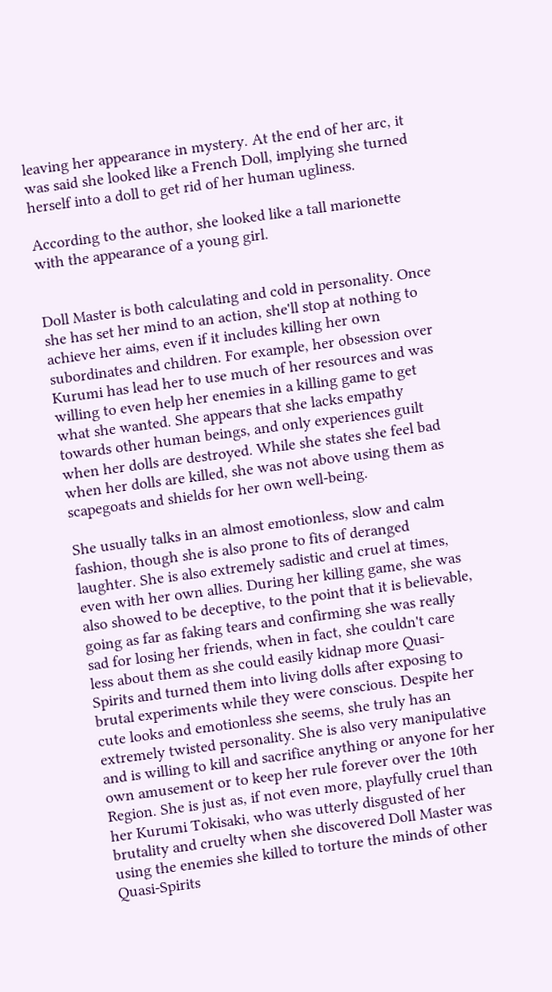leaving her appearance in mystery. At the end of her arc, it was said she looked like a French Doll, implying she turned herself into a doll to get rid of her human ugliness.

According to the author, she looked like a tall marionette with the appearance of a young girl.


Doll Master is both calculating and cold in personality. Once she has set her mind to an action, she'll stop at nothing to achieve her aims, even if it includes killing her own subordinates and children. For example, her obsession over Kurumi has lead her to use much of her resources and was willing to even help her enemies in a killing game to get what she wanted. She appears that she lacks empathy towards other human beings, and only experiences guilt when her dolls are destroyed. While she states she feel bad when her dolls are killed, she was not above using them as scapegoats and shields for her own well-being.

She usually talks in an almost emotionless, slow and calm fashion, though she is also prone to fits of deranged laughter. She is also extremely sadistic and cruel at times, even with her own allies. During her killing game, she was also showed to be deceptive, to the point that it is believable, going as far as faking tears and confirming she was really sad for losing her friends, when in fact, she couldn't care less about them as she could easily kidnap more Quasi-Spirits and turned them into living dolls after exposing to brutal experiments while they were conscious. Despite her cute looks and emotionless she seems, she truly has an extremely twisted personality. She is also very manipulative and is willing to kill and sacrifice anything or anyone for her own amusement or to keep her rule forever over the 10th Region. She is just as, if not even more, playfully cruel than her Kurumi Tokisaki, who was utterly disgusted of her brutality and cruelty when she discovered Doll Master was using the enemies she killed to torture the minds of other Quasi-Spirits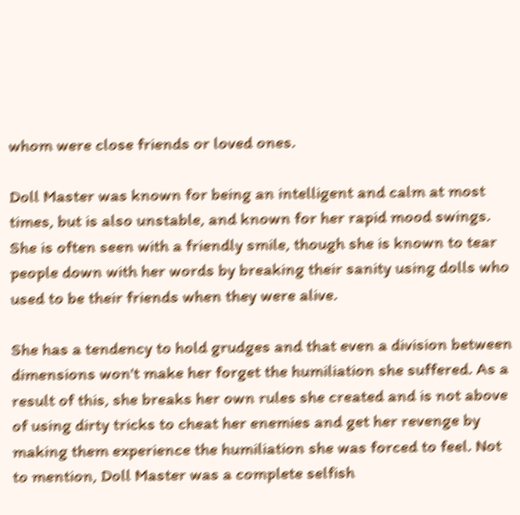whom were close friends or loved ones.

Doll Master was known for being an intelligent and calm at most times, but is also unstable, and known for her rapid mood swings. She is often seen with a friendly smile, though she is known to tear people down with her words by breaking their sanity using dolls who used to be their friends when they were alive.

She has a tendency to hold grudges and that even a division between dimensions won't make her forget the humiliation she suffered. As a result of this, she breaks her own rules she created and is not above of using dirty tricks to cheat her enemies and get her revenge by making them experience the humiliation she was forced to feel. Not to mention, Doll Master was a complete selfish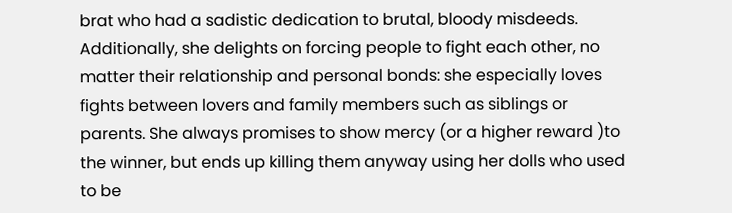brat who had a sadistic dedication to brutal, bloody misdeeds. Additionally, she delights on forcing people to fight each other, no matter their relationship and personal bonds: she especially loves fights between lovers and family members such as siblings or parents. She always promises to show mercy (or a higher reward )to the winner, but ends up killing them anyway using her dolls who used to be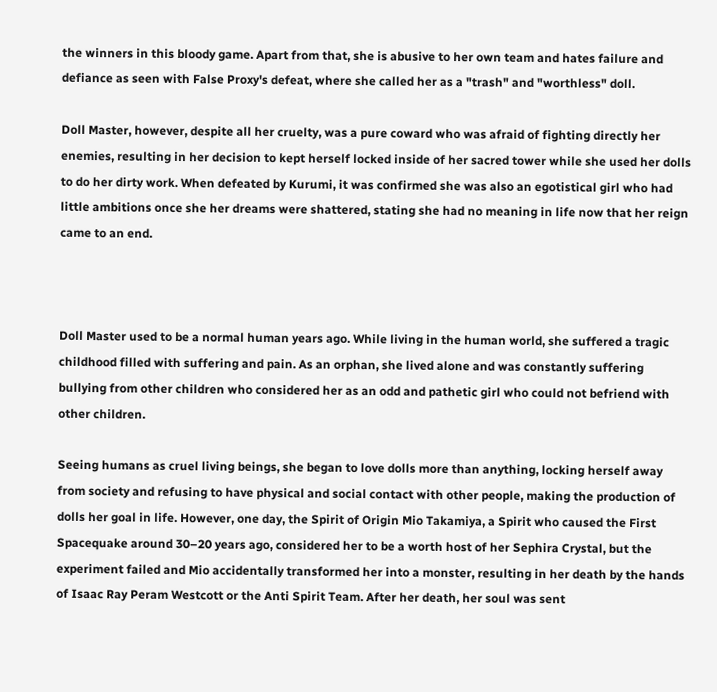the winners in this bloody game. Apart from that, she is abusive to her own team and hates failure and defiance as seen with False Proxy's defeat, where she called her as a "trash" and "worthless" doll.

Doll Master, however, despite all her cruelty, was a pure coward who was afraid of fighting directly her enemies, resulting in her decision to kept herself locked inside of her sacred tower while she used her dolls to do her dirty work. When defeated by Kurumi, it was confirmed she was also an egotistical girl who had little ambitions once she her dreams were shattered, stating she had no meaning in life now that her reign came to an end.



Doll Master used to be a normal human years ago. While living in the human world, she suffered a tragic childhood filled with suffering and pain. As an orphan, she lived alone and was constantly suffering bullying from other children who considered her as an odd and pathetic girl who could not befriend with other children.

Seeing humans as cruel living beings, she began to love dolls more than anything, locking herself away from society and refusing to have physical and social contact with other people, making the production of dolls her goal in life. However, one day, the Spirit of Origin Mio Takamiya, a Spirit who caused the First Spacequake around 30–20 years ago, considered her to be a worth host of her Sephira Crystal, but the experiment failed and Mio accidentally transformed her into a monster, resulting in her death by the hands of Isaac Ray Peram Westcott or the Anti Spirit Team. After her death, her soul was sent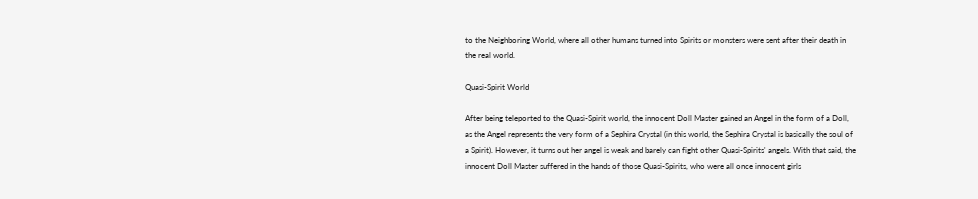to the Neighboring World, where all other humans turned into Spirits or monsters were sent after their death in the real world.

Quasi-Spirit World

After being teleported to the Quasi-Spirit world, the innocent Doll Master gained an Angel in the form of a Doll, as the Angel represents the very form of a Sephira Crystal (in this world, the Sephira Crystal is basically the soul of a Spirit). However, it turns out her angel is weak and barely can fight other Quasi-Spirits' angels. With that said, the innocent Doll Master suffered in the hands of those Quasi-Spirits, who were all once innocent girls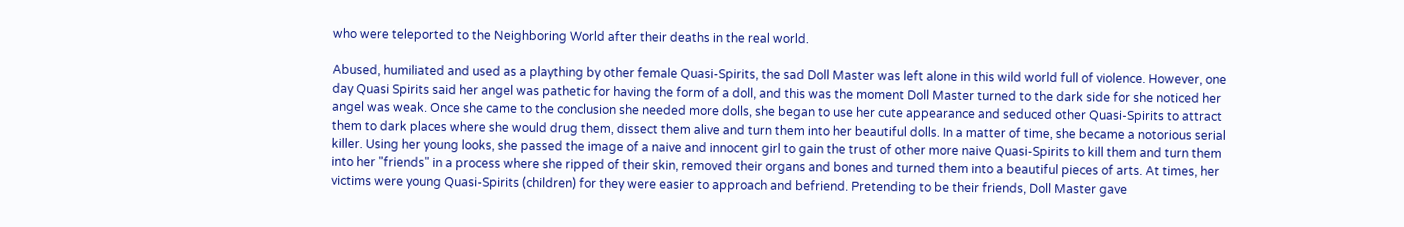who were teleported to the Neighboring World after their deaths in the real world.

Abused, humiliated and used as a plaything by other female Quasi-Spirits, the sad Doll Master was left alone in this wild world full of violence. However, one day Quasi Spirits said her angel was pathetic for having the form of a doll, and this was the moment Doll Master turned to the dark side for she noticed her angel was weak. Once she came to the conclusion she needed more dolls, she began to use her cute appearance and seduced other Quasi-Spirits to attract them to dark places where she would drug them, dissect them alive and turn them into her beautiful dolls. In a matter of time, she became a notorious serial killer. Using her young looks, she passed the image of a naive and innocent girl to gain the trust of other more naive Quasi-Spirits to kill them and turn them into her "friends" in a process where she ripped of their skin, removed their organs and bones and turned them into a beautiful pieces of arts. At times, her victims were young Quasi-Spirits (children) for they were easier to approach and befriend. Pretending to be their friends, Doll Master gave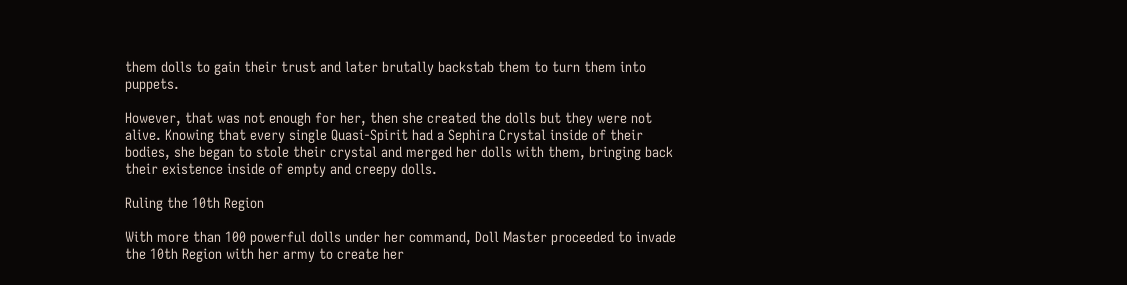them dolls to gain their trust and later brutally backstab them to turn them into puppets.

However, that was not enough for her, then she created the dolls but they were not alive. Knowing that every single Quasi-Spirit had a Sephira Crystal inside of their bodies, she began to stole their crystal and merged her dolls with them, bringing back their existence inside of empty and creepy dolls.

Ruling the 10th Region

With more than 100 powerful dolls under her command, Doll Master proceeded to invade the 10th Region with her army to create her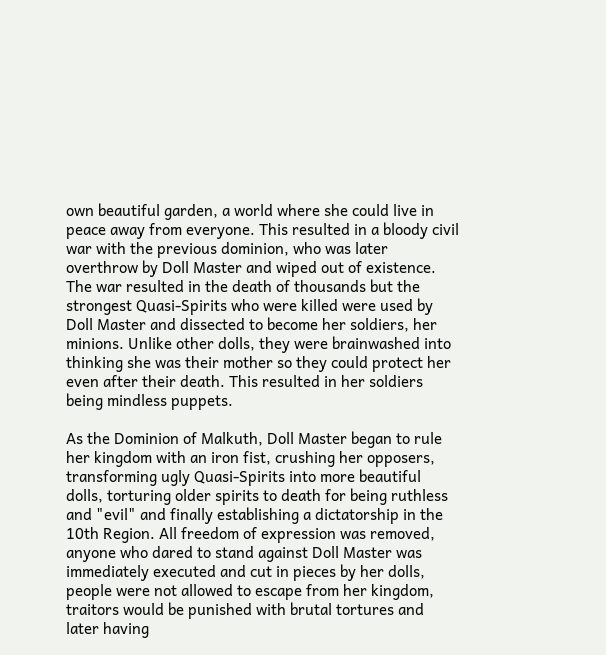own beautiful garden, a world where she could live in peace away from everyone. This resulted in a bloody civil war with the previous dominion, who was later overthrow by Doll Master and wiped out of existence. The war resulted in the death of thousands but the strongest Quasi-Spirits who were killed were used by Doll Master and dissected to become her soldiers, her minions. Unlike other dolls, they were brainwashed into thinking she was their mother so they could protect her even after their death. This resulted in her soldiers being mindless puppets.

As the Dominion of Malkuth, Doll Master began to rule her kingdom with an iron fist, crushing her opposers, transforming ugly Quasi-Spirits into more beautiful dolls, torturing older spirits to death for being ruthless and "evil" and finally establishing a dictatorship in the 10th Region. All freedom of expression was removed, anyone who dared to stand against Doll Master was immediately executed and cut in pieces by her dolls, people were not allowed to escape from her kingdom, traitors would be punished with brutal tortures and later having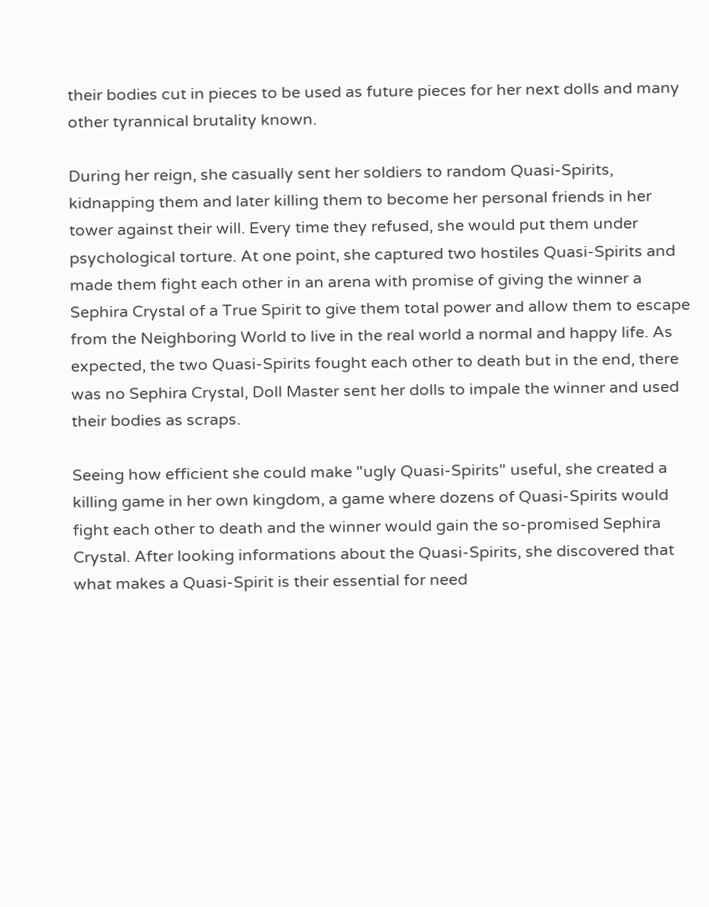their bodies cut in pieces to be used as future pieces for her next dolls and many other tyrannical brutality known.

During her reign, she casually sent her soldiers to random Quasi-Spirits, kidnapping them and later killing them to become her personal friends in her tower against their will. Every time they refused, she would put them under psychological torture. At one point, she captured two hostiles Quasi-Spirits and made them fight each other in an arena with promise of giving the winner a Sephira Crystal of a True Spirit to give them total power and allow them to escape from the Neighboring World to live in the real world a normal and happy life. As expected, the two Quasi-Spirits fought each other to death but in the end, there was no Sephira Crystal, Doll Master sent her dolls to impale the winner and used their bodies as scraps.

Seeing how efficient she could make "ugly Quasi-Spirits" useful, she created a killing game in her own kingdom, a game where dozens of Quasi-Spirits would fight each other to death and the winner would gain the so-promised Sephira Crystal. After looking informations about the Quasi-Spirits, she discovered that what makes a Quasi-Spirit is their essential for need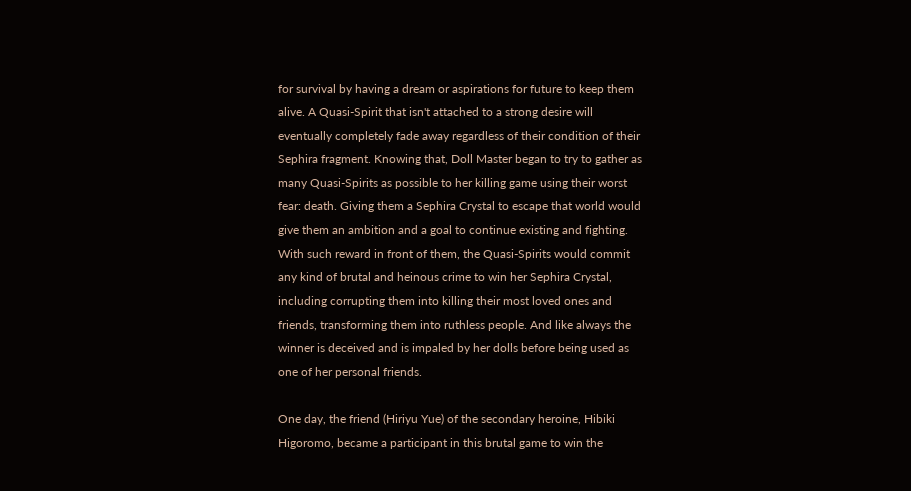for survival by having a dream or aspirations for future to keep them alive. A Quasi-Spirit that isn't attached to a strong desire will eventually completely fade away regardless of their condition of their Sephira fragment. Knowing that, Doll Master began to try to gather as many Quasi-Spirits as possible to her killing game using their worst fear: death. Giving them a Sephira Crystal to escape that world would give them an ambition and a goal to continue existing and fighting. With such reward in front of them, the Quasi-Spirits would commit any kind of brutal and heinous crime to win her Sephira Crystal, including corrupting them into killing their most loved ones and friends, transforming them into ruthless people. And like always the winner is deceived and is impaled by her dolls before being used as one of her personal friends.

One day, the friend (Hiriyu Yue) of the secondary heroine, Hibiki Higoromo, became a participant in this brutal game to win the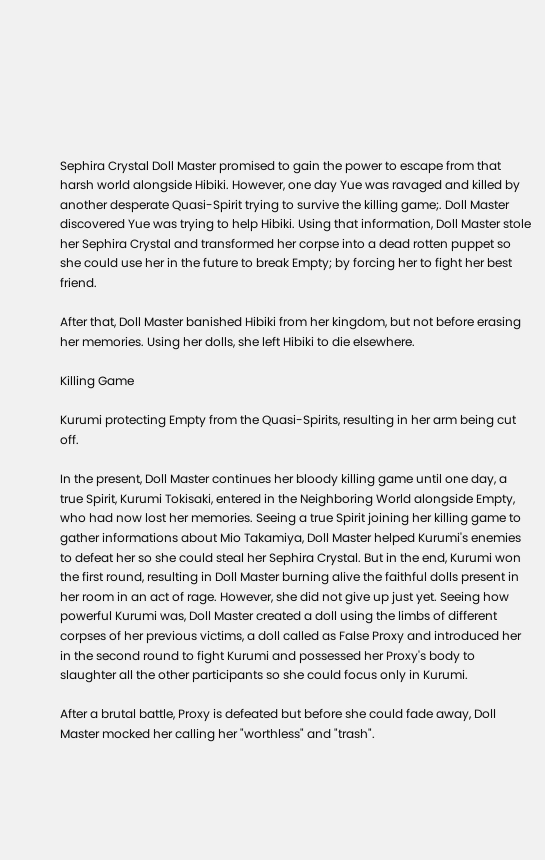Sephira Crystal Doll Master promised to gain the power to escape from that harsh world alongside Hibiki. However, one day Yue was ravaged and killed by another desperate Quasi-Spirit trying to survive the killing game;. Doll Master discovered Yue was trying to help Hibiki. Using that information, Doll Master stole her Sephira Crystal and transformed her corpse into a dead rotten puppet so she could use her in the future to break Empty; by forcing her to fight her best friend.

After that, Doll Master banished Hibiki from her kingdom, but not before erasing her memories. Using her dolls, she left Hibiki to die elsewhere.

Killing Game

Kurumi protecting Empty from the Quasi-Spirits, resulting in her arm being cut off.

In the present, Doll Master continues her bloody killing game until one day, a true Spirit, Kurumi Tokisaki, entered in the Neighboring World alongside Empty, who had now lost her memories. Seeing a true Spirit joining her killing game to gather informations about Mio Takamiya, Doll Master helped Kurumi's enemies to defeat her so she could steal her Sephira Crystal. But in the end, Kurumi won the first round, resulting in Doll Master burning alive the faithful dolls present in her room in an act of rage. However, she did not give up just yet. Seeing how powerful Kurumi was, Doll Master created a doll using the limbs of different corpses of her previous victims, a doll called as False Proxy and introduced her in the second round to fight Kurumi and possessed her Proxy's body to slaughter all the other participants so she could focus only in Kurumi.

After a brutal battle, Proxy is defeated but before she could fade away, Doll Master mocked her calling her "worthless" and "trash".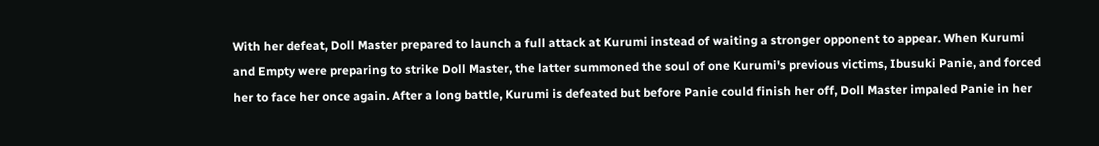With her defeat, Doll Master prepared to launch a full attack at Kurumi instead of waiting a stronger opponent to appear. When Kurumi and Empty were preparing to strike Doll Master, the latter summoned the soul of one Kurumi's previous victims, Ibusuki Panie, and forced her to face her once again. After a long battle, Kurumi is defeated but before Panie could finish her off, Doll Master impaled Panie in her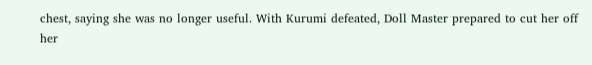chest, saying she was no longer useful. With Kurumi defeated, Doll Master prepared to cut her off her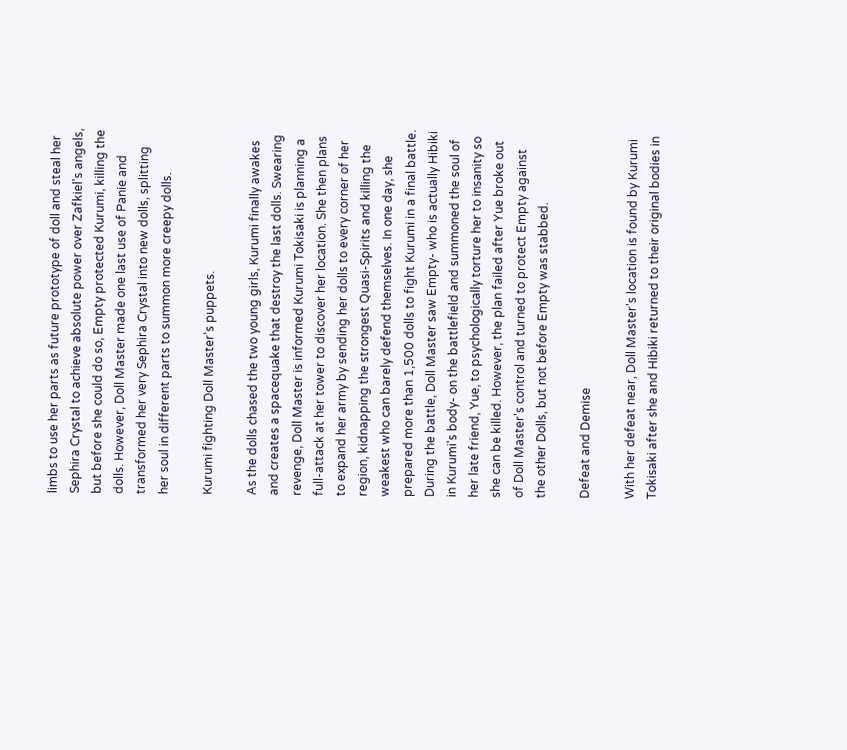limbs to use her parts as future prototype of doll and steal her Sephira Crystal to achieve absolute power over Zafkiel's angels, but before she could do so, Empty protected Kurumi, killing the dolls. However, Doll Master made one last use of Panie and transformed her very Sephira Crystal into new dolls, splitting her soul in different parts to summon more creepy dolls.

Kurumi fighting Doll Master's puppets.

As the dolls chased the two young girls, Kurumi finally awakes and creates a spacequake that destroy the last dolls. Swearing revenge, Doll Master is informed Kurumi Tokisaki is planning a full-attack at her tower to discover her location. She then plans to expand her army by sending her dolls to every corner of her region, kidnapping the strongest Quasi-Spirits and killing the weakest who can barely defend themselves. In one day, she prepared more than 1,500 dolls to fight Kurumi in a final battle. During the battle, Doll Master saw Empty- who is actually Hibiki in Kurumi's body- on the battlefield and summoned the soul of her late friend, Yue, to psychologically torture her to insanity so she can be killed. However, the plan failed after Yue broke out of Doll Master's control and turned to protect Empty against the other Dolls, but not before Empty was stabbed.

Defeat and Demise

With her defeat near, Doll Master's location is found by Kurumi Tokisaki after she and Hibiki returned to their original bodies in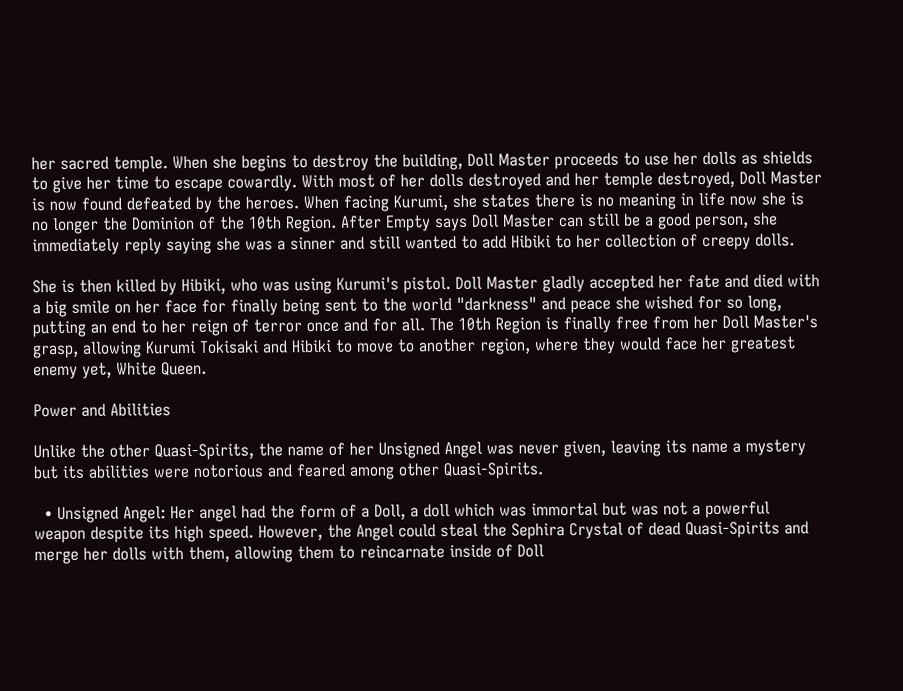her sacred temple. When she begins to destroy the building, Doll Master proceeds to use her dolls as shields to give her time to escape cowardly. With most of her dolls destroyed and her temple destroyed, Doll Master is now found defeated by the heroes. When facing Kurumi, she states there is no meaning in life now she is no longer the Dominion of the 10th Region. After Empty says Doll Master can still be a good person, she immediately reply saying she was a sinner and still wanted to add Hibiki to her collection of creepy dolls.

She is then killed by Hibiki, who was using Kurumi's pistol. Doll Master gladly accepted her fate and died with a big smile on her face for finally being sent to the world "darkness" and peace she wished for so long, putting an end to her reign of terror once and for all. The 10th Region is finally free from her Doll Master's grasp, allowing Kurumi Tokisaki and Hibiki to move to another region, where they would face her greatest enemy yet, White Queen.

Power and Abilities

Unlike the other Quasi-Spirits, the name of her Unsigned Angel was never given, leaving its name a mystery but its abilities were notorious and feared among other Quasi-Spirits.

  • Unsigned Angel: Her angel had the form of a Doll, a doll which was immortal but was not a powerful weapon despite its high speed. However, the Angel could steal the Sephira Crystal of dead Quasi-Spirits and merge her dolls with them, allowing them to reincarnate inside of Doll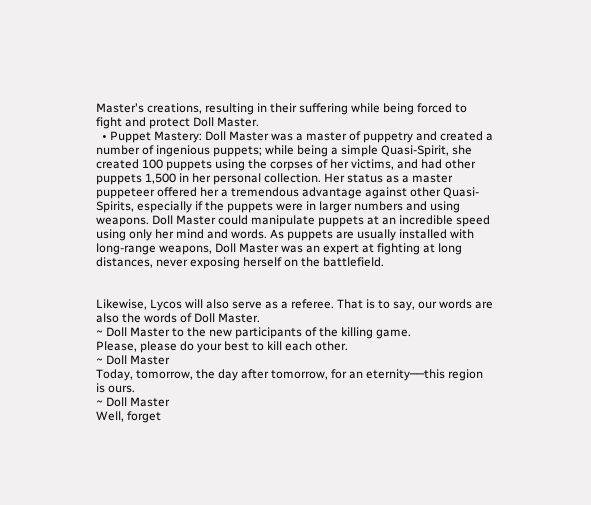Master's creations, resulting in their suffering while being forced to fight and protect Doll Master.
  • Puppet Mastery: Doll Master was a master of puppetry and created a number of ingenious puppets; while being a simple Quasi-Spirit, she created 100 puppets using the corpses of her victims, and had other puppets 1,500 in her personal collection. Her status as a master puppeteer offered her a tremendous advantage against other Quasi-Spirits, especially if the puppets were in larger numbers and using weapons. Doll Master could manipulate puppets at an incredible speed using only her mind and words. As puppets are usually installed with long-range weapons, Doll Master was an expert at fighting at long distances, never exposing herself on the battlefield.


Likewise, Lycos will also serve as a referee. That is to say, our words are also the words of Doll Master.
~ Doll Master to the new participants of the killing game.
Please, please do your best to kill each other.
~ Doll Master
Today, tomorrow, the day after tomorrow, for an eternity──this region is ours.
~ Doll Master
Well, forget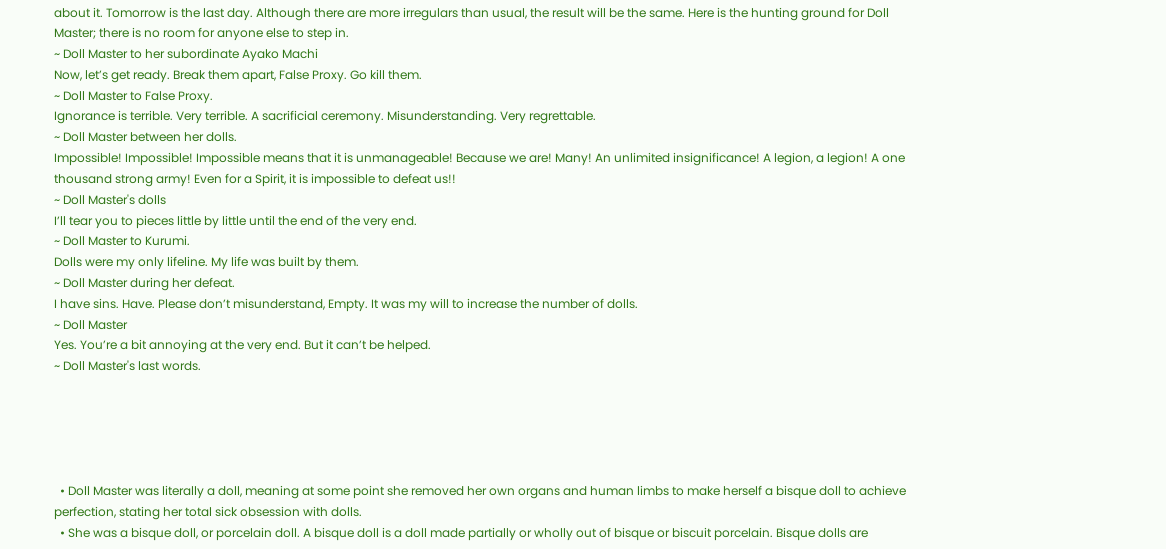about it. Tomorrow is the last day. Although there are more irregulars than usual, the result will be the same. Here is the hunting ground for Doll Master; there is no room for anyone else to step in.
~ Doll Master to her subordinate Ayako Machi
Now, let’s get ready. Break them apart, False Proxy. Go kill them.
~ Doll Master to False Proxy.
Ignorance is terrible. Very terrible. A sacrificial ceremony. Misunderstanding. Very regrettable.
~ Doll Master between her dolls.
Impossible! Impossible! Impossible means that it is unmanageable! Because we are! Many! An unlimited insignificance! A legion, a legion! A one thousand strong army! Even for a Spirit, it is impossible to defeat us!!
~ Doll Master's dolls
I’ll tear you to pieces little by little until the end of the very end.
~ Doll Master to Kurumi.
Dolls were my only lifeline. My life was built by them.
~ Doll Master during her defeat.
I have sins. Have. Please don’t misunderstand, Empty. It was my will to increase the number of dolls.
~ Doll Master
Yes. You’re a bit annoying at the very end. But it can’t be helped.
~ Doll Master's last words.





  • Doll Master was literally a doll, meaning at some point she removed her own organs and human limbs to make herself a bisque doll to achieve perfection, stating her total sick obsession with dolls.
  • She was a bisque doll, or porcelain doll. A bisque doll is a doll made partially or wholly out of bisque or biscuit porcelain. Bisque dolls are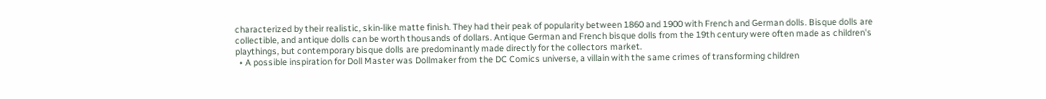characterized by their realistic, skin-like matte finish. They had their peak of popularity between 1860 and 1900 with French and German dolls. Bisque dolls are collectible, and antique dolls can be worth thousands of dollars. Antique German and French bisque dolls from the 19th century were often made as children's playthings, but contemporary bisque dolls are predominantly made directly for the collectors market.
  • A possible inspiration for Doll Master was Dollmaker from the DC Comics universe, a villain with the same crimes of transforming children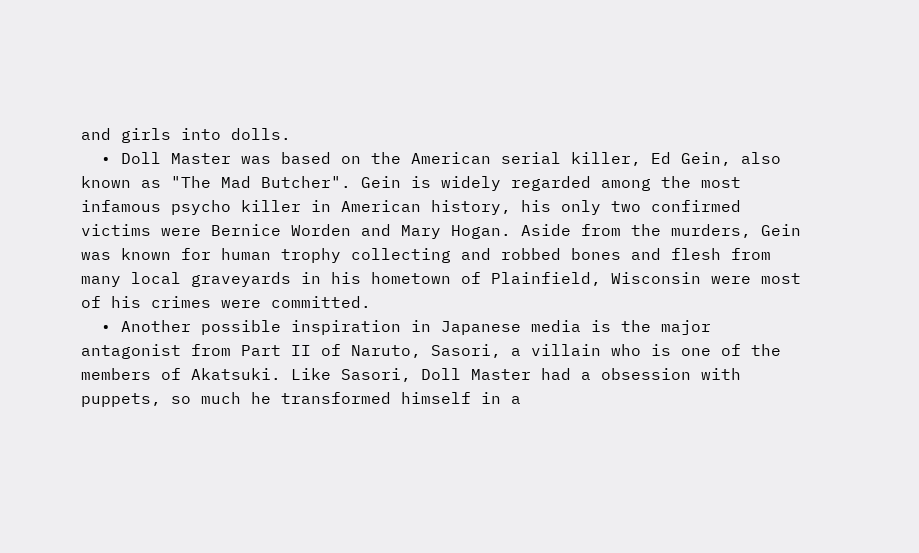and girls into dolls.
  • Doll Master was based on the American serial killer, Ed Gein, also known as "The Mad Butcher". Gein is widely regarded among the most infamous psycho killer in American history, his only two confirmed victims were Bernice Worden and Mary Hogan. Aside from the murders, Gein was known for human trophy collecting and robbed bones and flesh from many local graveyards in his hometown of Plainfield, Wisconsin were most of his crimes were committed.
  • Another possible inspiration in Japanese media is the major antagonist from Part II of Naruto, Sasori, a villain who is one of the members of Akatsuki. Like Sasori, Doll Master had a obsession with puppets, so much he transformed himself in a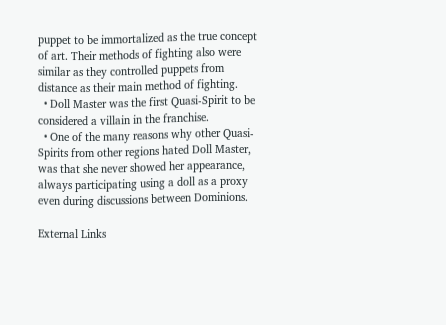puppet to be immortalized as the true concept of art. Their methods of fighting also were similar as they controlled puppets from distance as their main method of fighting.
  • Doll Master was the first Quasi-Spirit to be considered a villain in the franchise.
  • One of the many reasons why other Quasi-Spirits from other regions hated Doll Master, was that she never showed her appearance, always participating using a doll as a proxy even during discussions between Dominions.

External Links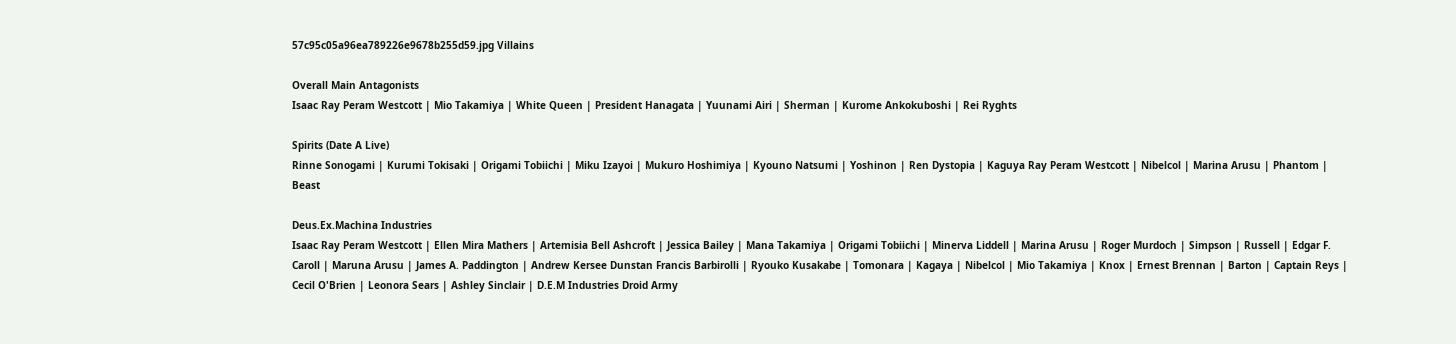57c95c05a96ea789226e9678b255d59.jpg Villains

Overall Main Antagonists
Isaac Ray Peram Westcott | Mio Takamiya | White Queen | President Hanagata | Yuunami Airi | Sherman | Kurome Ankokuboshi | Rei Ryghts

Spirits (Date A Live)
Rinne Sonogami | Kurumi Tokisaki | Origami Tobiichi | Miku Izayoi | Mukuro Hoshimiya | Kyouno Natsumi | Yoshinon | Ren Dystopia | Kaguya Ray Peram Westcott | Nibelcol | Marina Arusu | Phantom | Beast

Deus.Ex.Machina Industries
Isaac Ray Peram Westcott | Ellen Mira Mathers | Artemisia Bell Ashcroft | Jessica Bailey | Mana Takamiya | Origami Tobiichi | Minerva Liddell | Marina Arusu | Roger Murdoch | Simpson | Russell | Edgar F. Caroll | Maruna Arusu | James A. Paddington | Andrew Kersee Dunstan Francis Barbirolli | Ryouko Kusakabe | Tomonara | Kagaya | Nibelcol | Mio Takamiya | Knox | Ernest Brennan | Barton | Captain Reys | Cecil O'Brien | Leonora Sears | Ashley Sinclair | D.E.M Industries Droid Army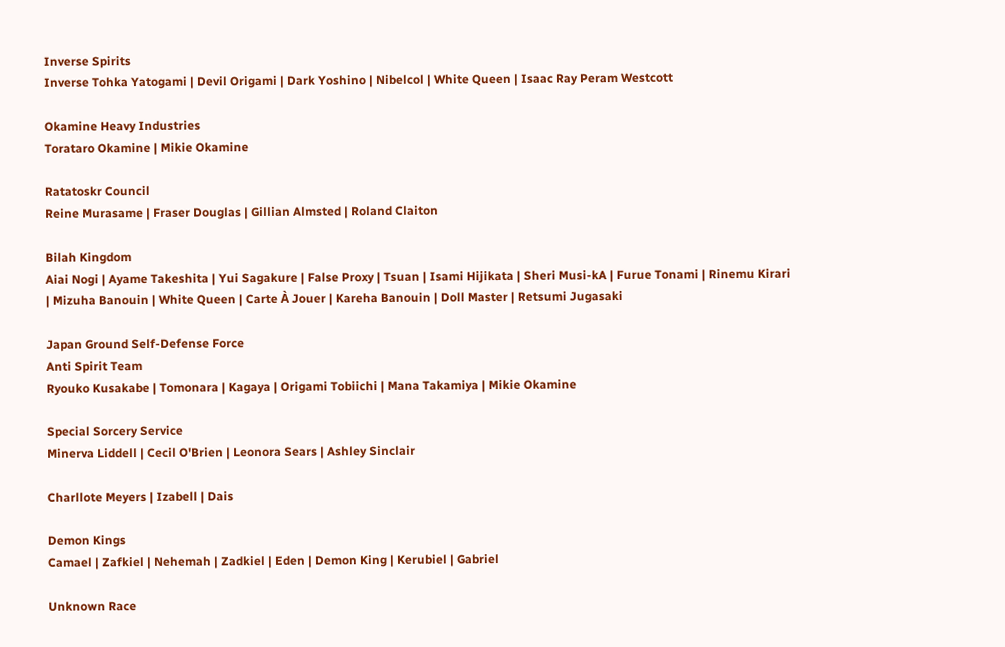Inverse Spirits
Inverse Tohka Yatogami | Devil Origami | Dark Yoshino | Nibelcol | White Queen | Isaac Ray Peram Westcott

Okamine Heavy Industries
Torataro Okamine | Mikie Okamine

Ratatoskr Council
Reine Murasame | Fraser Douglas | Gillian Almsted | Roland Claiton

Bilah Kingdom
Aiai Nogi | Ayame Takeshita | Yui Sagakure | False Proxy | Tsuan | Isami Hijikata | Sheri Musi-kA | Furue Tonami | Rinemu Kirari | Mizuha Banouin | White Queen | Carte À Jouer | Kareha Banouin | Doll Master | Retsumi Jugasaki

Japan Ground Self-Defense Force
Anti Spirit Team
Ryouko Kusakabe | Tomonara | Kagaya | Origami Tobiichi | Mana Takamiya | Mikie Okamine

Special Sorcery Service
Minerva Liddell | Cecil O'Brien | Leonora Sears | Ashley Sinclair

Charllote Meyers | Izabell | Dais

Demon Kings
Camael | Zafkiel | Nehemah | Zadkiel | Eden | Demon King | Kerubiel | Gabriel

Unknown Race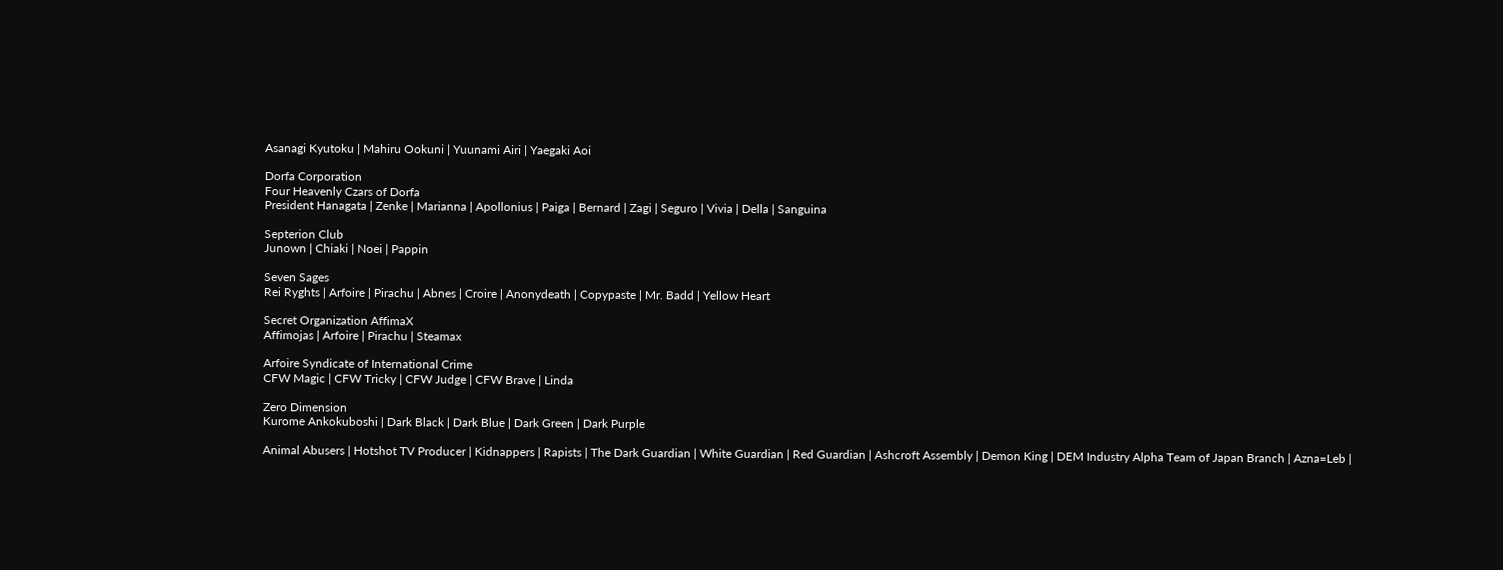Asanagi Kyutoku | Mahiru Ookuni | Yuunami Airi | Yaegaki Aoi

Dorfa Corporation
Four Heavenly Czars of Dorfa
President Hanagata | Zenke | Marianna | Apollonius | Paiga | Bernard | Zagi | Seguro | Vivia | Della | Sanguina

Septerion Club
Junown | Chiaki | Noei | Pappin

Seven Sages
Rei Ryghts | Arfoire | Pirachu | Abnes | Croire | Anonydeath | Copypaste | Mr. Badd | Yellow Heart

Secret Organization AffimaX
Affimojas | Arfoire | Pirachu | Steamax

Arfoire Syndicate of International Crime
CFW Magic | CFW Tricky | CFW Judge | CFW Brave | Linda

Zero Dimension
Kurome Ankokuboshi | Dark Black | Dark Blue | Dark Green | Dark Purple

Animal Abusers | Hotshot TV Producer | Kidnappers | Rapists | The Dark Guardian | White Guardian | Red Guardian | Ashcroft Assembly | Demon King | DEM Industry Alpha Team of Japan Branch | Azna=Leb |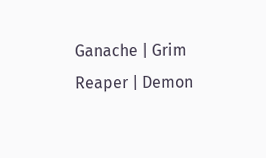Ganache | Grim Reaper | Demon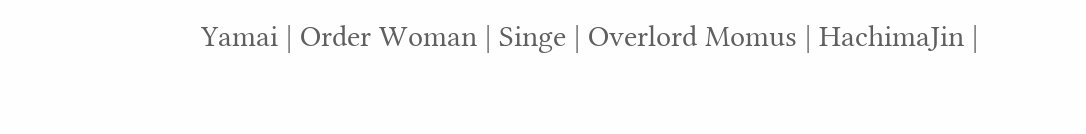Yamai | Order Woman | Singe | Overlord Momus | HachimaJin |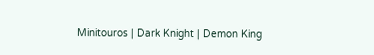Minitouros | Dark Knight | Demon King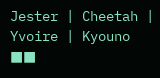Jester | Cheetah | Yvoire | Kyouno ■■